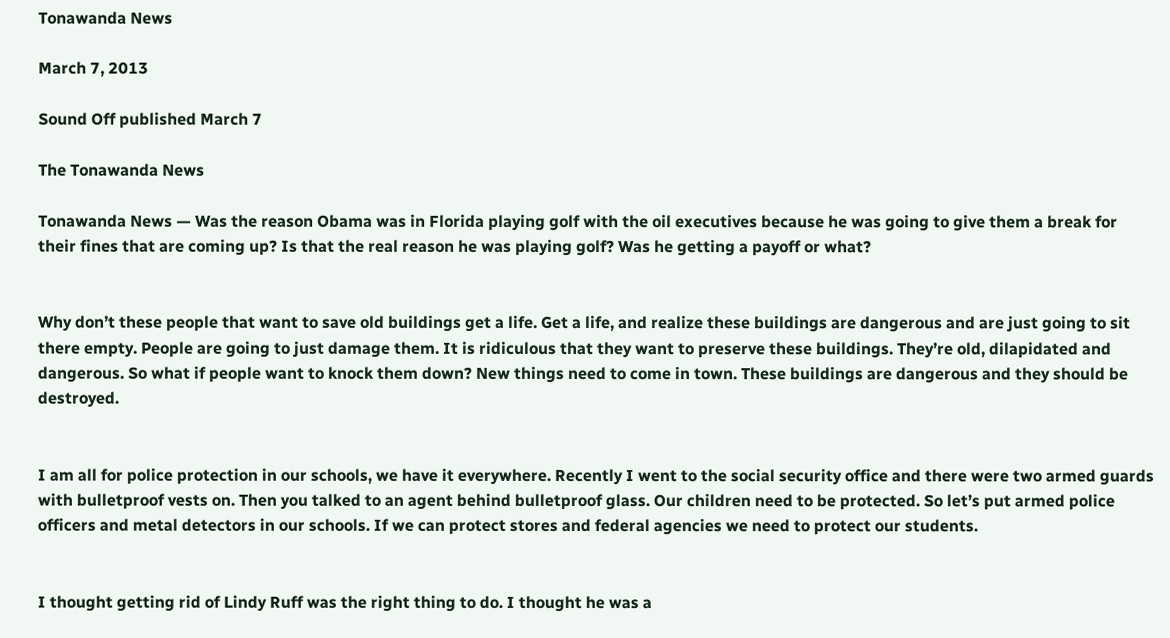Tonawanda News

March 7, 2013

Sound Off published March 7

The Tonawanda News

Tonawanda News — Was the reason Obama was in Florida playing golf with the oil executives because he was going to give them a break for their fines that are coming up? Is that the real reason he was playing golf? Was he getting a payoff or what?


Why don’t these people that want to save old buildings get a life. Get a life, and realize these buildings are dangerous and are just going to sit there empty. People are going to just damage them. It is ridiculous that they want to preserve these buildings. They’re old, dilapidated and dangerous. So what if people want to knock them down? New things need to come in town. These buildings are dangerous and they should be destroyed.


I am all for police protection in our schools, we have it everywhere. Recently I went to the social security office and there were two armed guards with bulletproof vests on. Then you talked to an agent behind bulletproof glass. Our children need to be protected. So let’s put armed police officers and metal detectors in our schools. If we can protect stores and federal agencies we need to protect our students.


I thought getting rid of Lindy Ruff was the right thing to do. I thought he was a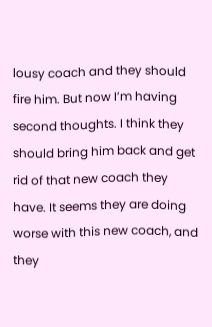lousy coach and they should fire him. But now I’m having second thoughts. I think they should bring him back and get rid of that new coach they have. It seems they are doing worse with this new coach, and they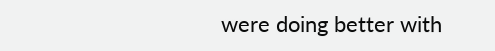were doing better with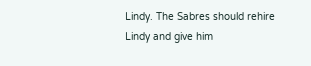Lindy. The Sabres should rehire Lindy and give him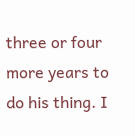three or four more years to do his thing. I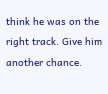think he was on the right track. Give him another chance.